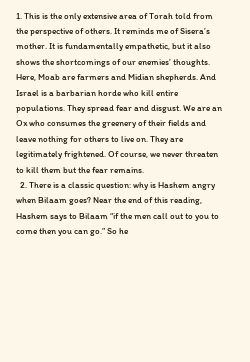1. This is the only extensive area of Torah told from the perspective of others. It reminds me of Sisera’s mother. It is fundamentally empathetic, but it also shows the shortcomings of our enemies’ thoughts. Here, Moab are farmers and Midian shepherds. And Israel is a barbarian horde who kill entire populations. They spread fear and disgust. We are an Ox who consumes the greenery of their fields and leave nothing for others to live on. They are legitimately frightened. Of course, we never threaten to kill them but the fear remains.
  2. There is a classic question: why is Hashem angry when Bilaam goes? Near the end of this reading, Hashem says to Bilaam “if the men call out to you to come then you can go.” So he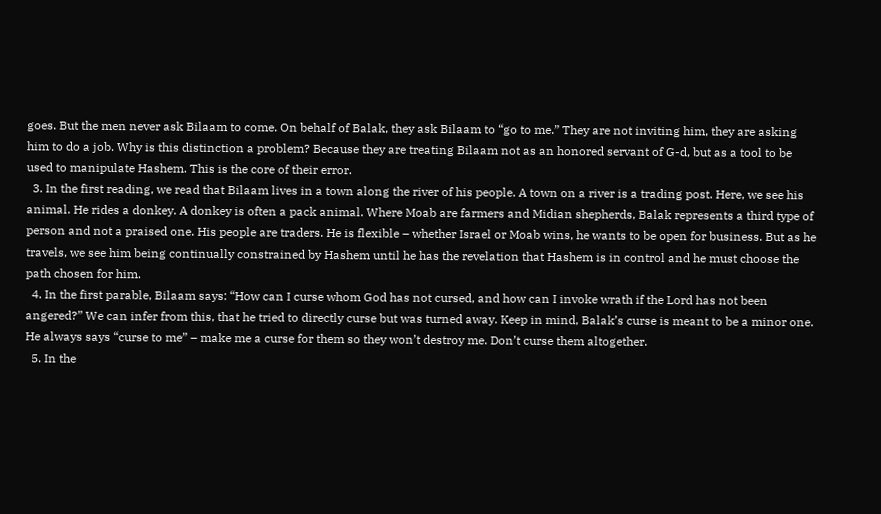goes. But the men never ask Bilaam to come. On behalf of Balak, they ask Bilaam to “go to me.” They are not inviting him, they are asking him to do a job. Why is this distinction a problem? Because they are treating Bilaam not as an honored servant of G-d, but as a tool to be used to manipulate Hashem. This is the core of their error.
  3. In the first reading, we read that Bilaam lives in a town along the river of his people. A town on a river is a trading post. Here, we see his animal. He rides a donkey. A donkey is often a pack animal. Where Moab are farmers and Midian shepherds, Balak represents a third type of person and not a praised one. His people are traders. He is flexible – whether Israel or Moab wins, he wants to be open for business. But as he travels, we see him being continually constrained by Hashem until he has the revelation that Hashem is in control and he must choose the path chosen for him.
  4. In the first parable, Bilaam says: “How can I curse whom God has not cursed, and how can I invoke wrath if the Lord has not been angered?” We can infer from this, that he tried to directly curse but was turned away. Keep in mind, Balak’s curse is meant to be a minor one. He always says “curse to me” – make me a curse for them so they won’t destroy me. Don’t curse them altogether.
  5. In the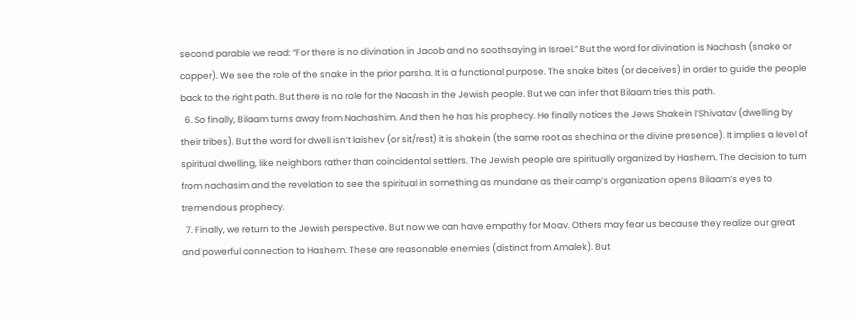second parable we read: “For there is no divination in Jacob and no soothsaying in Israel.” But the word for divination is Nachash (snake or copper). We see the role of the snake in the prior parsha. It is a functional purpose. The snake bites (or deceives) in order to guide the people back to the right path. But there is no role for the Nacash in the Jewish people. But we can infer that Bilaam tries this path.
  6. So finally, Bilaam turns away from Nachashim. And then he has his prophecy. He finally notices the Jews Shakein l’Shivatav (dwelling by their tribes). But the word for dwell isn’t laishev (or sit/rest) it is shakein (the same root as shechina or the divine presence). It implies a level of spiritual dwelling, like neighbors rather than coincidental settlers. The Jewish people are spiritually organized by Hashem. The decision to turn from nachasim and the revelation to see the spiritual in something as mundane as their camp’s organization opens Bilaam’s eyes to tremendous prophecy.
  7. Finally, we return to the Jewish perspective. But now we can have empathy for Moav. Others may fear us because they realize our great and powerful connection to Hashem. These are reasonable enemies (distinct from Amalek). But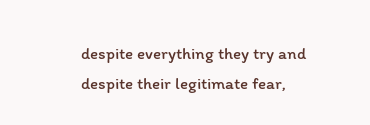despite everything they try and despite their legitimate fear,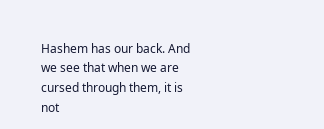Hashem has our back. And we see that when we are cursed through them, it is not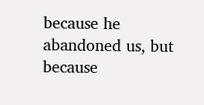because he abandoned us, but because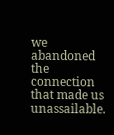we abandoned the connection that made us unassailable.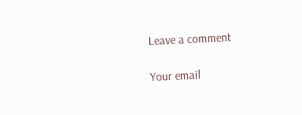Leave a comment

Your email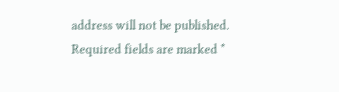address will not be published. Required fields are marked *